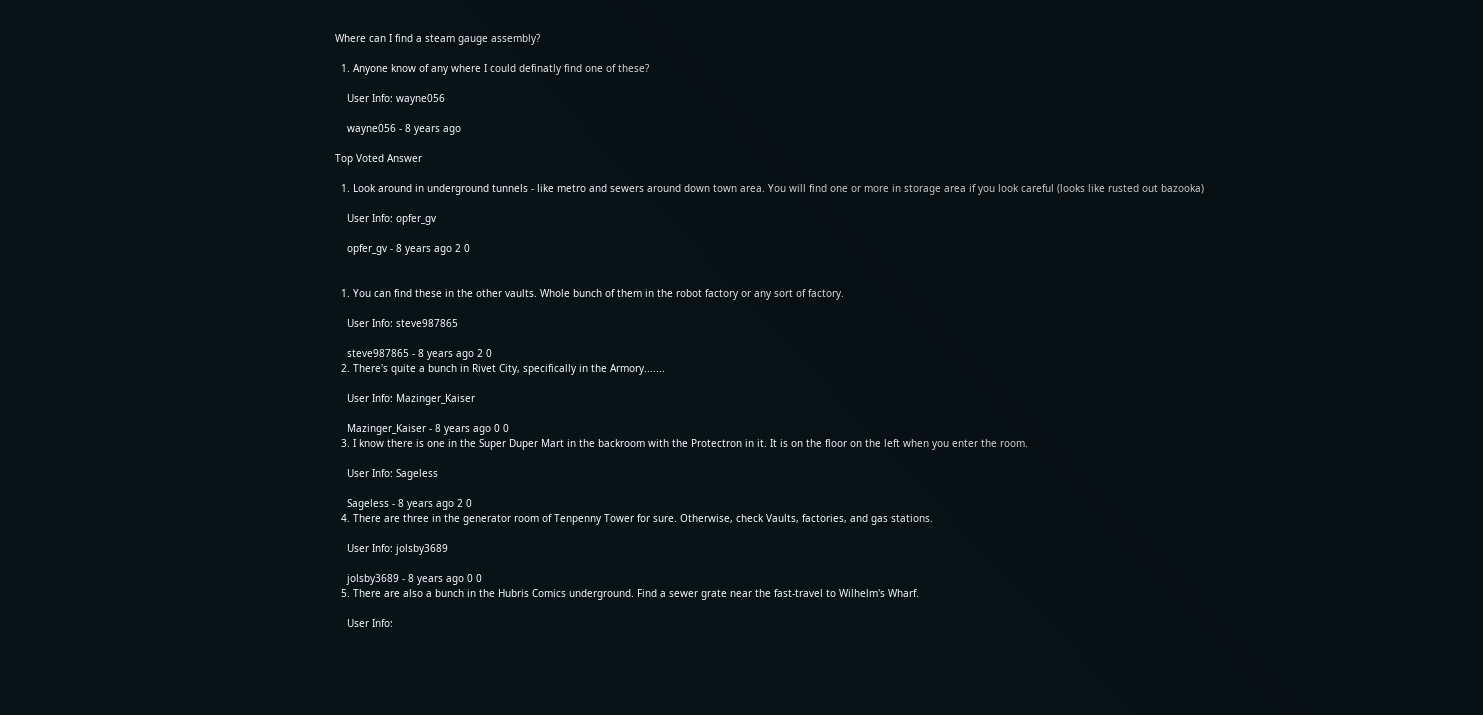Where can I find a steam gauge assembly?

  1. Anyone know of any where I could definatly find one of these?

    User Info: wayne056

    wayne056 - 8 years ago

Top Voted Answer

  1. Look around in underground tunnels - like metro and sewers around down town area. You will find one or more in storage area if you look careful (looks like rusted out bazooka)

    User Info: opfer_gv

    opfer_gv - 8 years ago 2 0


  1. You can find these in the other vaults. Whole bunch of them in the robot factory or any sort of factory.

    User Info: steve987865

    steve987865 - 8 years ago 2 0
  2. There's quite a bunch in Rivet City, specifically in the Armory.......

    User Info: Mazinger_Kaiser

    Mazinger_Kaiser - 8 years ago 0 0
  3. I know there is one in the Super Duper Mart in the backroom with the Protectron in it. It is on the floor on the left when you enter the room.

    User Info: Sageless

    Sageless - 8 years ago 2 0
  4. There are three in the generator room of Tenpenny Tower for sure. Otherwise, check Vaults, factories, and gas stations.

    User Info: jolsby3689

    jolsby3689 - 8 years ago 0 0
  5. There are also a bunch in the Hubris Comics underground. Find a sewer grate near the fast-travel to Wilhelm's Wharf.

    User Info: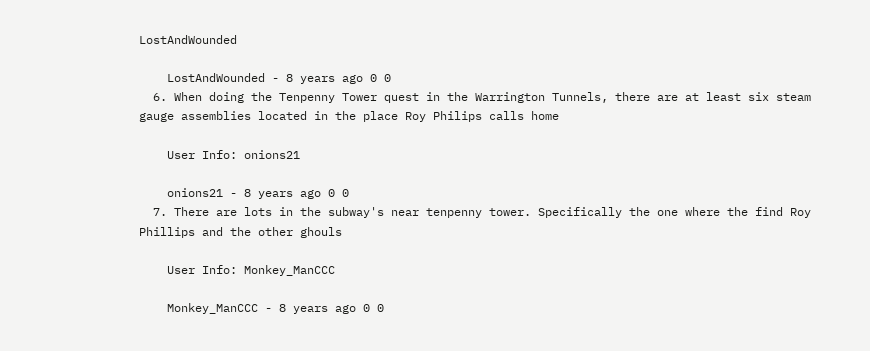LostAndWounded

    LostAndWounded - 8 years ago 0 0
  6. When doing the Tenpenny Tower quest in the Warrington Tunnels, there are at least six steam gauge assemblies located in the place Roy Philips calls home

    User Info: onions21

    onions21 - 8 years ago 0 0
  7. There are lots in the subway's near tenpenny tower. Specifically the one where the find Roy Phillips and the other ghouls

    User Info: Monkey_ManCCC

    Monkey_ManCCC - 8 years ago 0 0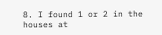8. I found 1 or 2 in the houses at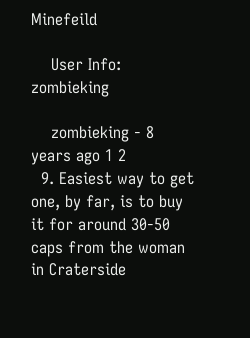Minefeild

    User Info: zombieking

    zombieking - 8 years ago 1 2
  9. Easiest way to get one, by far, is to buy it for around 30-50 caps from the woman in Craterside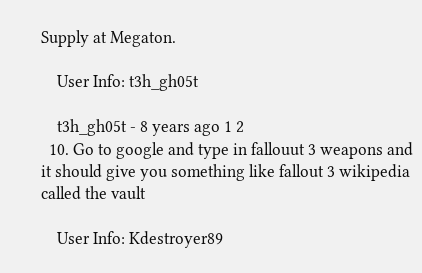Supply at Megaton.

    User Info: t3h_gh05t

    t3h_gh05t - 8 years ago 1 2
  10. Go to google and type in fallouut 3 weapons and it should give you something like fallout 3 wikipedia called the vault

    User Info: Kdestroyer89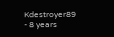Kdestroyer89 - 8 years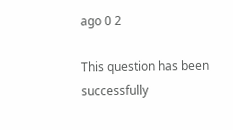ago 0 2

This question has been successfully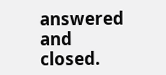answered and closed.